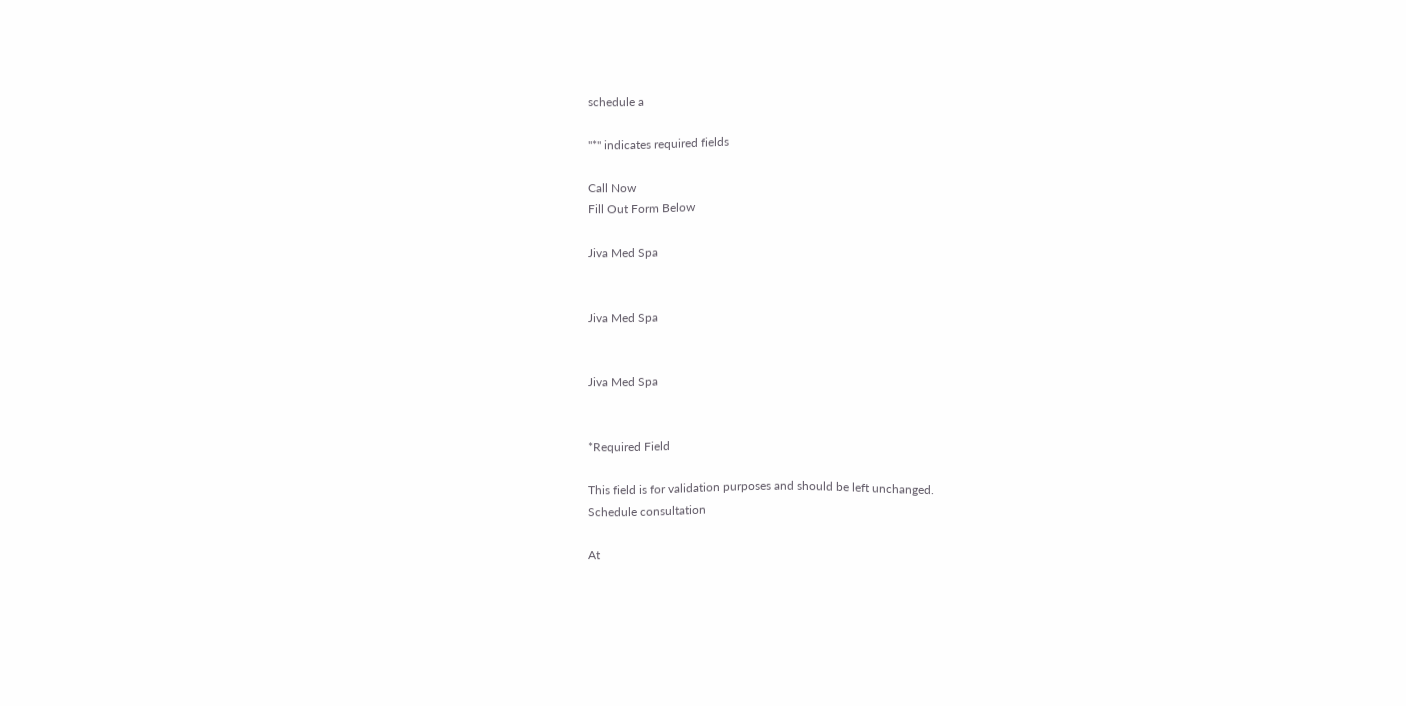schedule a

"*" indicates required fields

Call Now
Fill Out Form Below

Jiva Med Spa


Jiva Med Spa


Jiva Med Spa


*Required Field

This field is for validation purposes and should be left unchanged.
Schedule consultation

At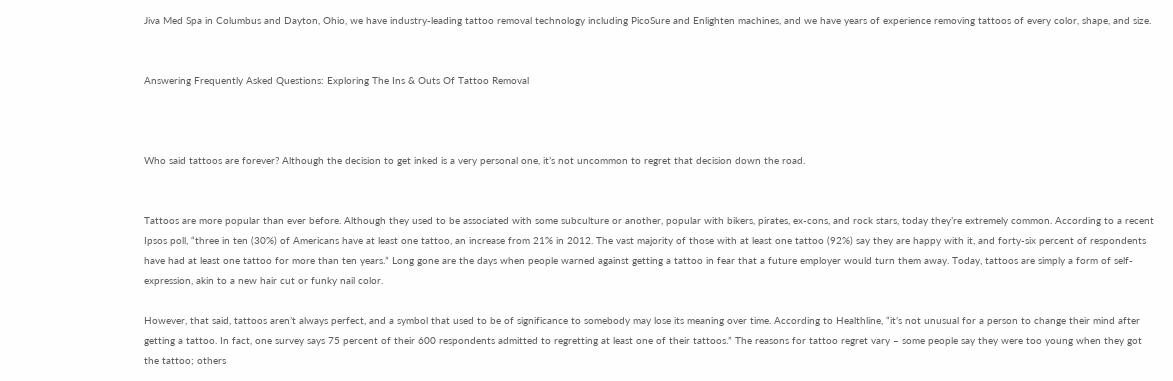Jiva Med Spa in Columbus and Dayton, Ohio, we have industry-leading tattoo removal technology including PicoSure and Enlighten machines, and we have years of experience removing tattoos of every color, shape, and size.


Answering Frequently Asked Questions: Exploring The Ins & Outs Of Tattoo Removal



Who said tattoos are forever? Although the decision to get inked is a very personal one, it’s not uncommon to regret that decision down the road.


Tattoos are more popular than ever before. Although they used to be associated with some subculture or another, popular with bikers, pirates, ex-cons, and rock stars, today they’re extremely common. According to a recent Ipsos poll, “three in ten (30%) of Americans have at least one tattoo, an increase from 21% in 2012. The vast majority of those with at least one tattoo (92%) say they are happy with it, and forty-six percent of respondents have had at least one tattoo for more than ten years.” Long gone are the days when people warned against getting a tattoo in fear that a future employer would turn them away. Today, tattoos are simply a form of self-expression, akin to a new hair cut or funky nail color.

However, that said, tattoos aren’t always perfect, and a symbol that used to be of significance to somebody may lose its meaning over time. According to Healthline, “it’s not unusual for a person to change their mind after getting a tattoo. In fact, one survey says 75 percent of their 600 respondents admitted to regretting at least one of their tattoos.” The reasons for tattoo regret vary – some people say they were too young when they got the tattoo; others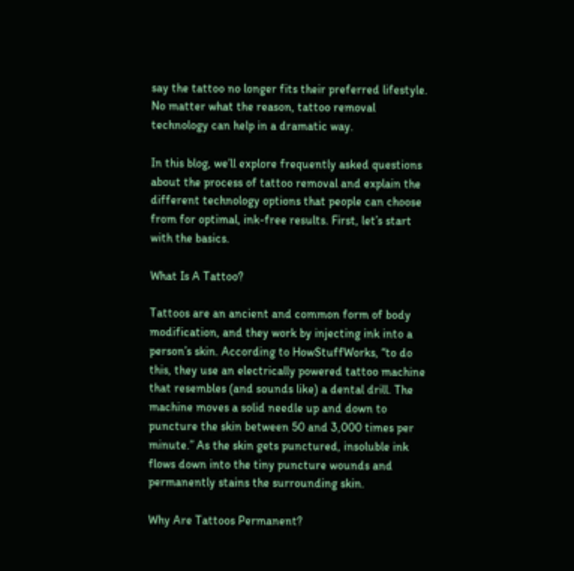say the tattoo no longer fits their preferred lifestyle. No matter what the reason, tattoo removal technology can help in a dramatic way.

In this blog, we’ll explore frequently asked questions about the process of tattoo removal and explain the different technology options that people can choose from for optimal, ink-free results. First, let’s start with the basics.

What Is A Tattoo?

Tattoos are an ancient and common form of body modification, and they work by injecting ink into a person’s skin. According to HowStuffWorks, “to do this, they use an electrically powered tattoo machine that resembles (and sounds like) a dental drill. The machine moves a solid needle up and down to puncture the skin between 50 and 3,000 times per minute.” As the skin gets punctured, insoluble ink flows down into the tiny puncture wounds and permanently stains the surrounding skin.

Why Are Tattoos Permanent?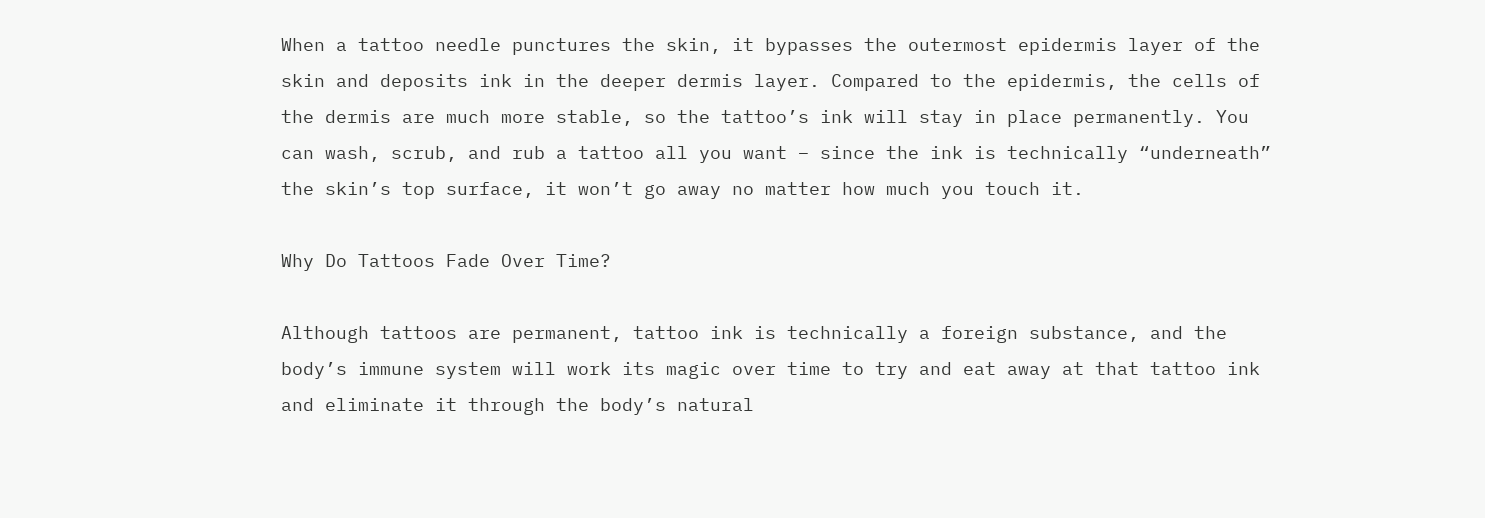When a tattoo needle punctures the skin, it bypasses the outermost epidermis layer of the skin and deposits ink in the deeper dermis layer. Compared to the epidermis, the cells of the dermis are much more stable, so the tattoo’s ink will stay in place permanently. You can wash, scrub, and rub a tattoo all you want – since the ink is technically “underneath” the skin’s top surface, it won’t go away no matter how much you touch it.

Why Do Tattoos Fade Over Time?

Although tattoos are permanent, tattoo ink is technically a foreign substance, and the body’s immune system will work its magic over time to try and eat away at that tattoo ink and eliminate it through the body’s natural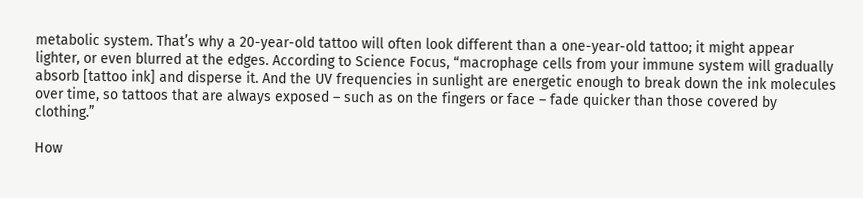metabolic system. That’s why a 20-year-old tattoo will often look different than a one-year-old tattoo; it might appear lighter, or even blurred at the edges. According to Science Focus, “macrophage cells from your immune system will gradually absorb [tattoo ink] and disperse it. And the UV frequencies in sunlight are energetic enough to break down the ink molecules over time, so tattoos that are always exposed – such as on the fingers or face – fade quicker than those covered by clothing.”

How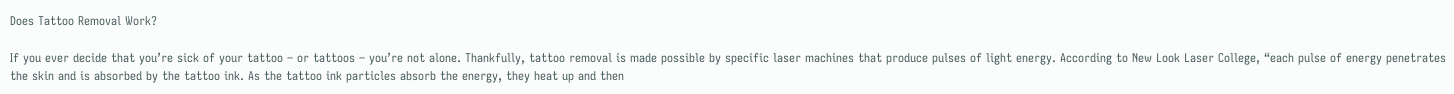Does Tattoo Removal Work?

If you ever decide that you’re sick of your tattoo – or tattoos – you’re not alone. Thankfully, tattoo removal is made possible by specific laser machines that produce pulses of light energy. According to New Look Laser College, “each pulse of energy penetrates the skin and is absorbed by the tattoo ink. As the tattoo ink particles absorb the energy, they heat up and then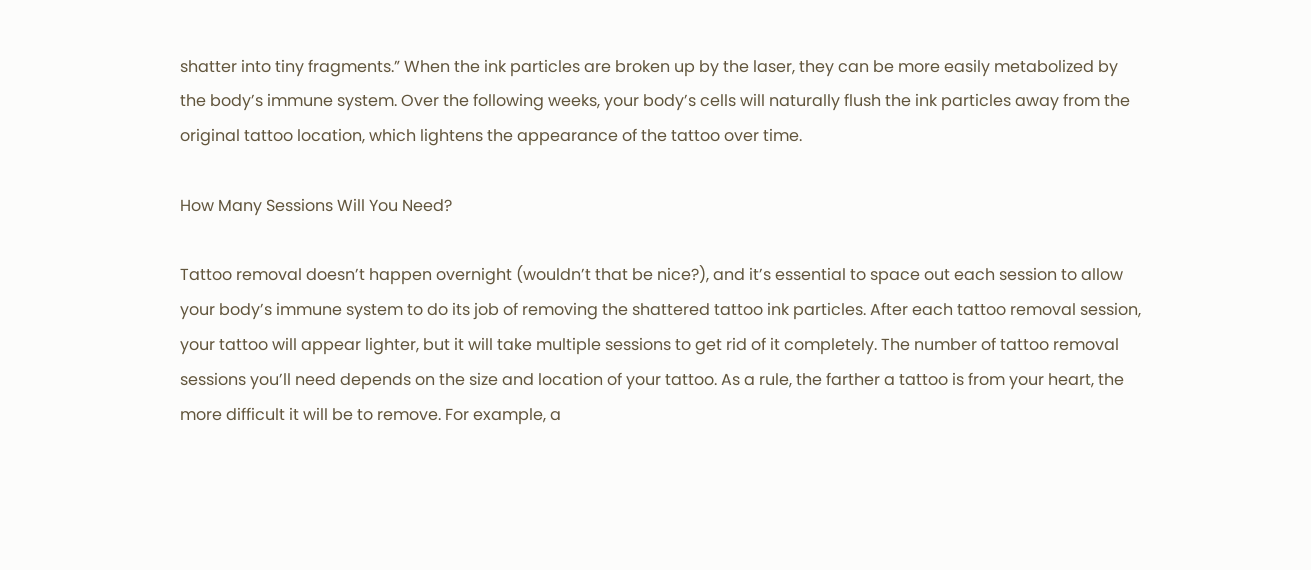shatter into tiny fragments.” When the ink particles are broken up by the laser, they can be more easily metabolized by the body’s immune system. Over the following weeks, your body’s cells will naturally flush the ink particles away from the original tattoo location, which lightens the appearance of the tattoo over time.

How Many Sessions Will You Need?

Tattoo removal doesn’t happen overnight (wouldn’t that be nice?), and it’s essential to space out each session to allow your body’s immune system to do its job of removing the shattered tattoo ink particles. After each tattoo removal session, your tattoo will appear lighter, but it will take multiple sessions to get rid of it completely. The number of tattoo removal sessions you’ll need depends on the size and location of your tattoo. As a rule, the farther a tattoo is from your heart, the more difficult it will be to remove. For example, a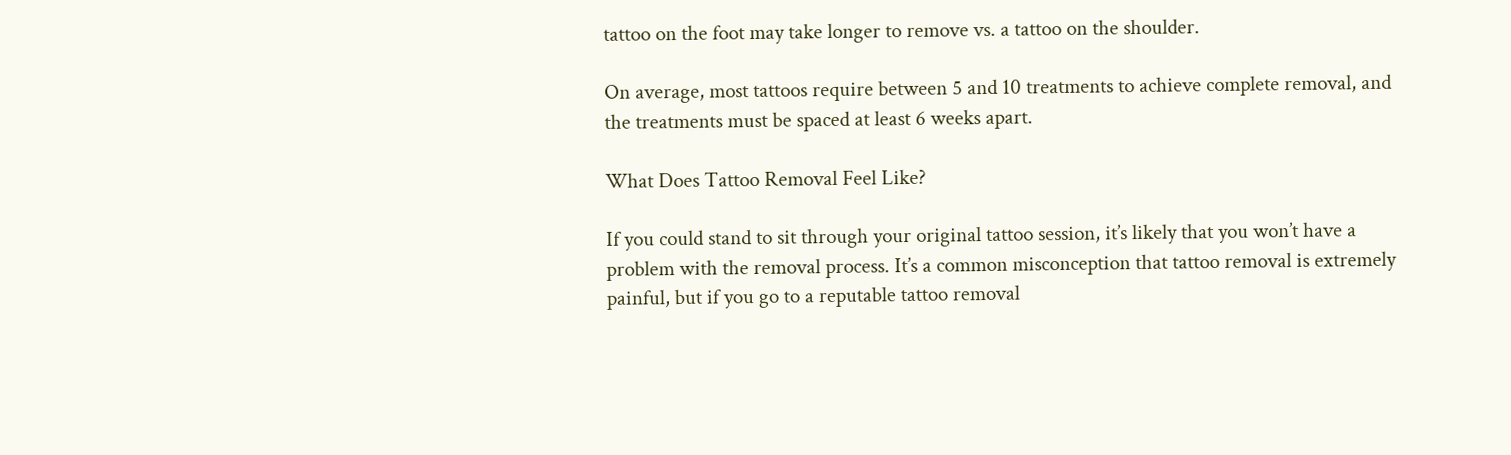tattoo on the foot may take longer to remove vs. a tattoo on the shoulder.

On average, most tattoos require between 5 and 10 treatments to achieve complete removal, and the treatments must be spaced at least 6 weeks apart.

What Does Tattoo Removal Feel Like?

If you could stand to sit through your original tattoo session, it’s likely that you won’t have a problem with the removal process. It’s a common misconception that tattoo removal is extremely painful, but if you go to a reputable tattoo removal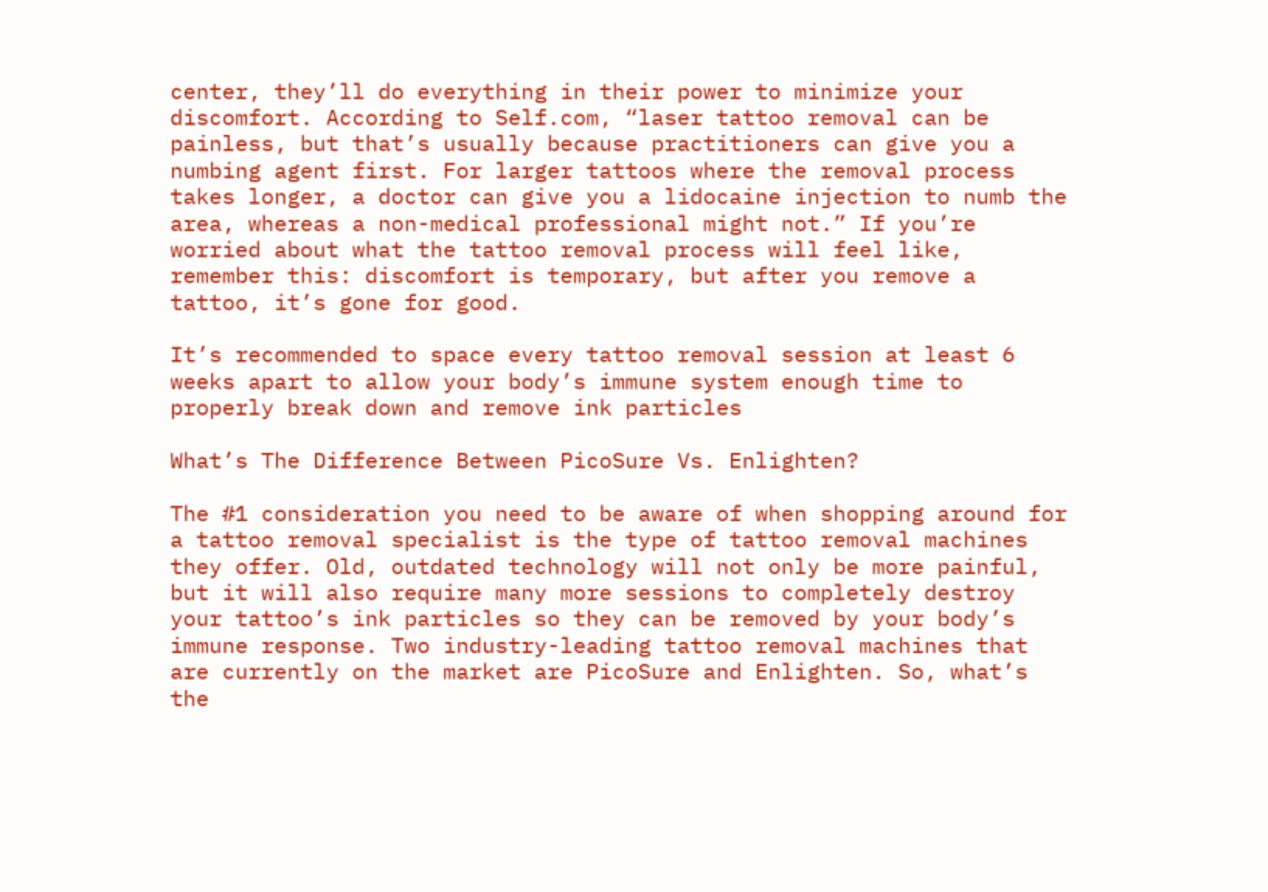center, they’ll do everything in their power to minimize your discomfort. According to Self.com, “laser tattoo removal can be painless, but that’s usually because practitioners can give you a numbing agent first. For larger tattoos where the removal process takes longer, a doctor can give you a lidocaine injection to numb the area, whereas a non-medical professional might not.” If you’re worried about what the tattoo removal process will feel like, remember this: discomfort is temporary, but after you remove a tattoo, it’s gone for good.

It’s recommended to space every tattoo removal session at least 6 weeks apart to allow your body’s immune system enough time to properly break down and remove ink particles

What’s The Difference Between PicoSure Vs. Enlighten?

The #1 consideration you need to be aware of when shopping around for a tattoo removal specialist is the type of tattoo removal machines they offer. Old, outdated technology will not only be more painful, but it will also require many more sessions to completely destroy your tattoo’s ink particles so they can be removed by your body’s immune response. Two industry-leading tattoo removal machines that are currently on the market are PicoSure and Enlighten. So, what’s the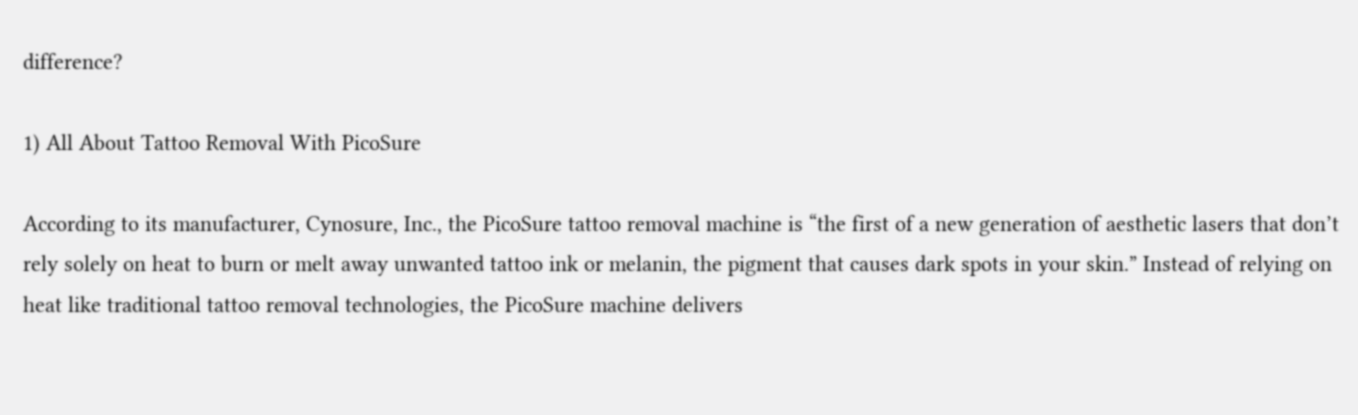difference?

1) All About Tattoo Removal With PicoSure

According to its manufacturer, Cynosure, Inc., the PicoSure tattoo removal machine is “the first of a new generation of aesthetic lasers that don’t rely solely on heat to burn or melt away unwanted tattoo ink or melanin, the pigment that causes dark spots in your skin.” Instead of relying on heat like traditional tattoo removal technologies, the PicoSure machine delivers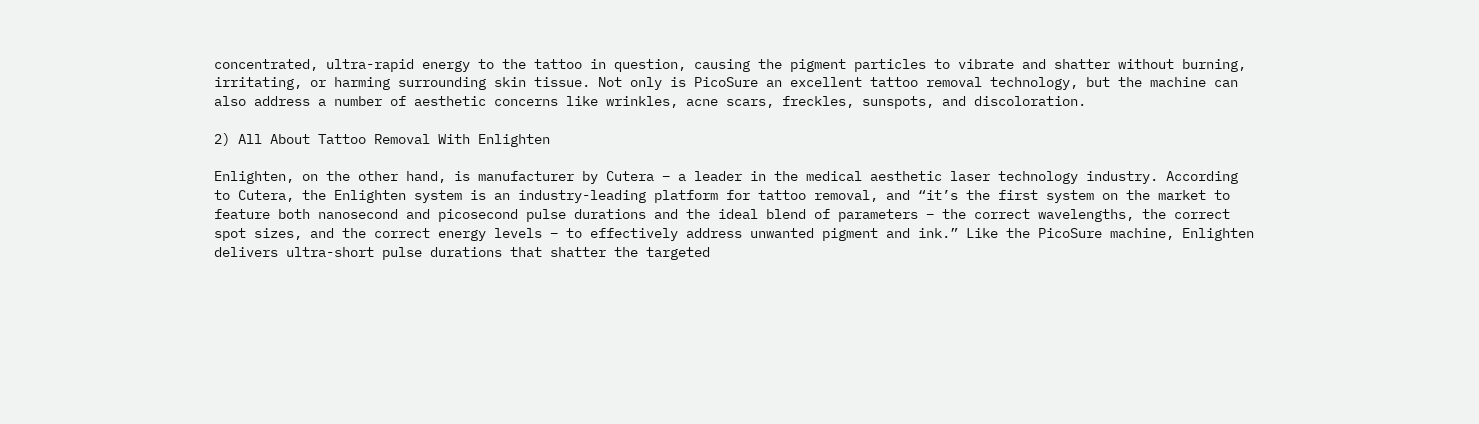concentrated, ultra-rapid energy to the tattoo in question, causing the pigment particles to vibrate and shatter without burning, irritating, or harming surrounding skin tissue. Not only is PicoSure an excellent tattoo removal technology, but the machine can also address a number of aesthetic concerns like wrinkles, acne scars, freckles, sunspots, and discoloration.

2) All About Tattoo Removal With Enlighten

Enlighten, on the other hand, is manufacturer by Cutera – a leader in the medical aesthetic laser technology industry. According to Cutera, the Enlighten system is an industry-leading platform for tattoo removal, and “it’s the first system on the market to feature both nanosecond and picosecond pulse durations and the ideal blend of parameters – the correct wavelengths, the correct spot sizes, and the correct energy levels – to effectively address unwanted pigment and ink.” Like the PicoSure machine, Enlighten delivers ultra-short pulse durations that shatter the targeted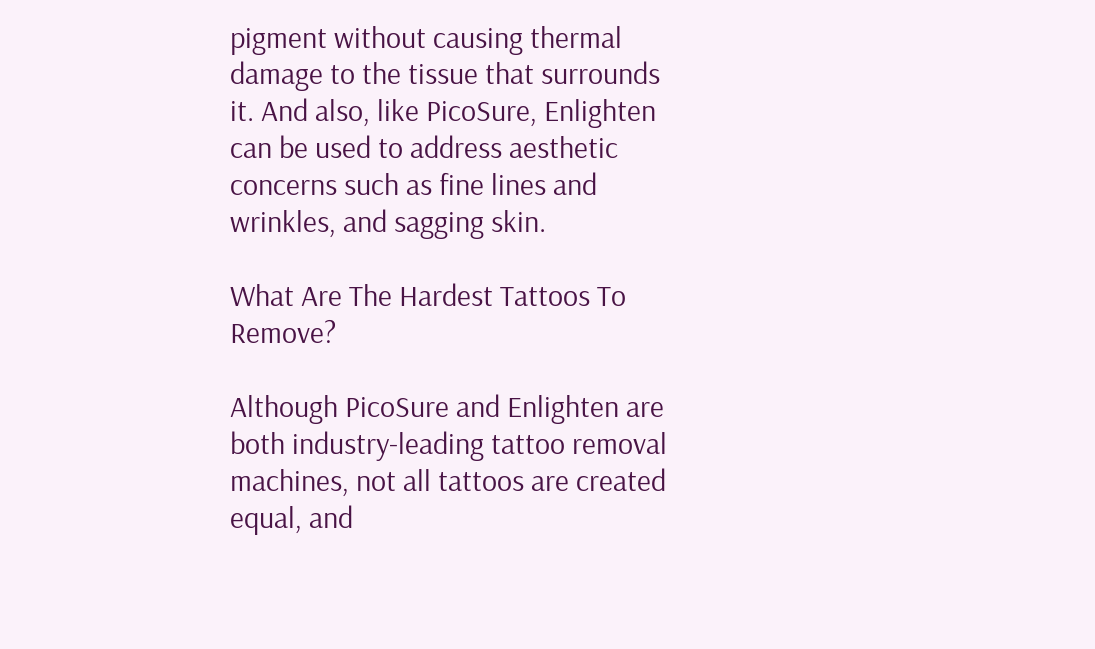pigment without causing thermal damage to the tissue that surrounds it. And also, like PicoSure, Enlighten can be used to address aesthetic concerns such as fine lines and wrinkles, and sagging skin.

What Are The Hardest Tattoos To Remove?

Although PicoSure and Enlighten are both industry-leading tattoo removal machines, not all tattoos are created equal, and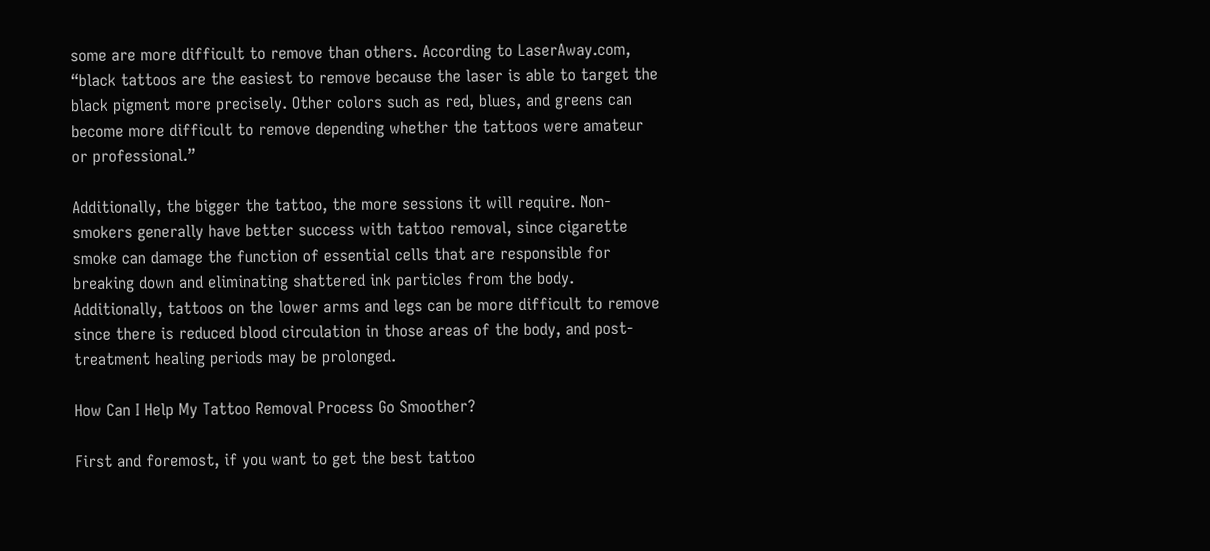some are more difficult to remove than others. According to LaserAway.com, “black tattoos are the easiest to remove because the laser is able to target the black pigment more precisely. Other colors such as red, blues, and greens can become more difficult to remove depending whether the tattoos were amateur or professional.”

Additionally, the bigger the tattoo, the more sessions it will require. Non-smokers generally have better success with tattoo removal, since cigarette smoke can damage the function of essential cells that are responsible for breaking down and eliminating shattered ink particles from the body. Additionally, tattoos on the lower arms and legs can be more difficult to remove since there is reduced blood circulation in those areas of the body, and post-treatment healing periods may be prolonged.

How Can I Help My Tattoo Removal Process Go Smoother?

First and foremost, if you want to get the best tattoo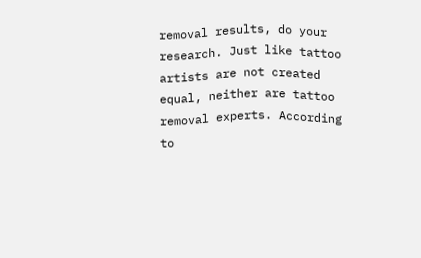removal results, do your research. Just like tattoo artists are not created equal, neither are tattoo removal experts. According to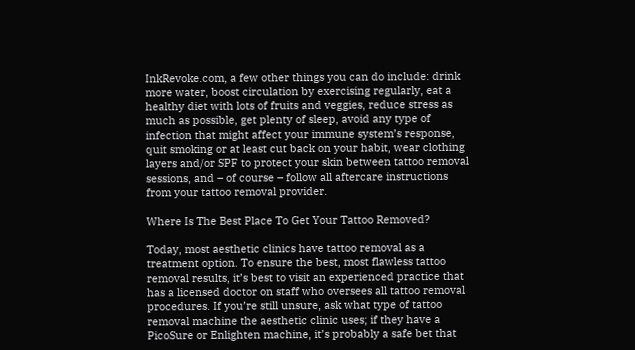InkRevoke.com, a few other things you can do include: drink more water, boost circulation by exercising regularly, eat a healthy diet with lots of fruits and veggies, reduce stress as much as possible, get plenty of sleep, avoid any type of infection that might affect your immune system’s response, quit smoking or at least cut back on your habit, wear clothing layers and/or SPF to protect your skin between tattoo removal sessions, and – of course – follow all aftercare instructions from your tattoo removal provider.

Where Is The Best Place To Get Your Tattoo Removed?

Today, most aesthetic clinics have tattoo removal as a treatment option. To ensure the best, most flawless tattoo removal results, it’s best to visit an experienced practice that has a licensed doctor on staff who oversees all tattoo removal procedures. If you’re still unsure, ask what type of tattoo removal machine the aesthetic clinic uses; if they have a PicoSure or Enlighten machine, it’s probably a safe bet that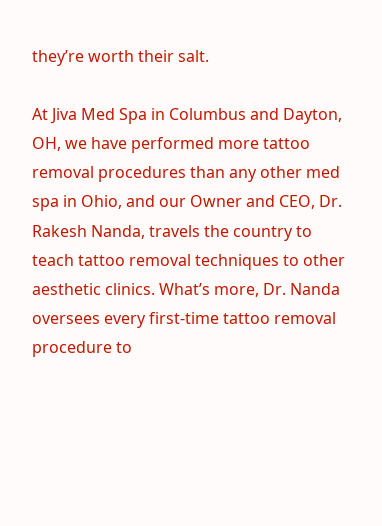they’re worth their salt.

At Jiva Med Spa in Columbus and Dayton, OH, we have performed more tattoo removal procedures than any other med spa in Ohio, and our Owner and CEO, Dr. Rakesh Nanda, travels the country to teach tattoo removal techniques to other aesthetic clinics. What’s more, Dr. Nanda oversees every first-time tattoo removal procedure to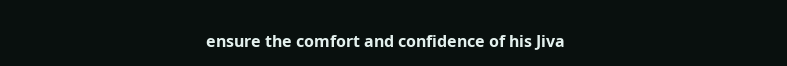ensure the comfort and confidence of his Jiva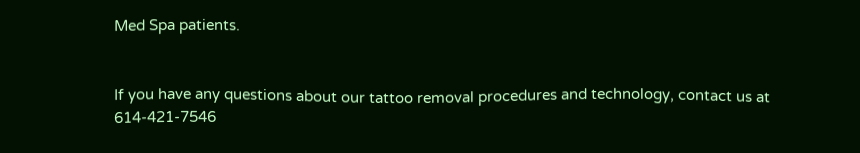Med Spa patients.


If you have any questions about our tattoo removal procedures and technology, contact us at 614-421-7546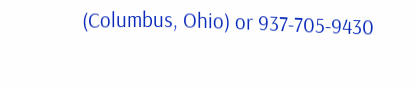(Columbus, Ohio) or 937-705-9430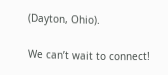(Dayton, Ohio).

We can’t wait to connect!